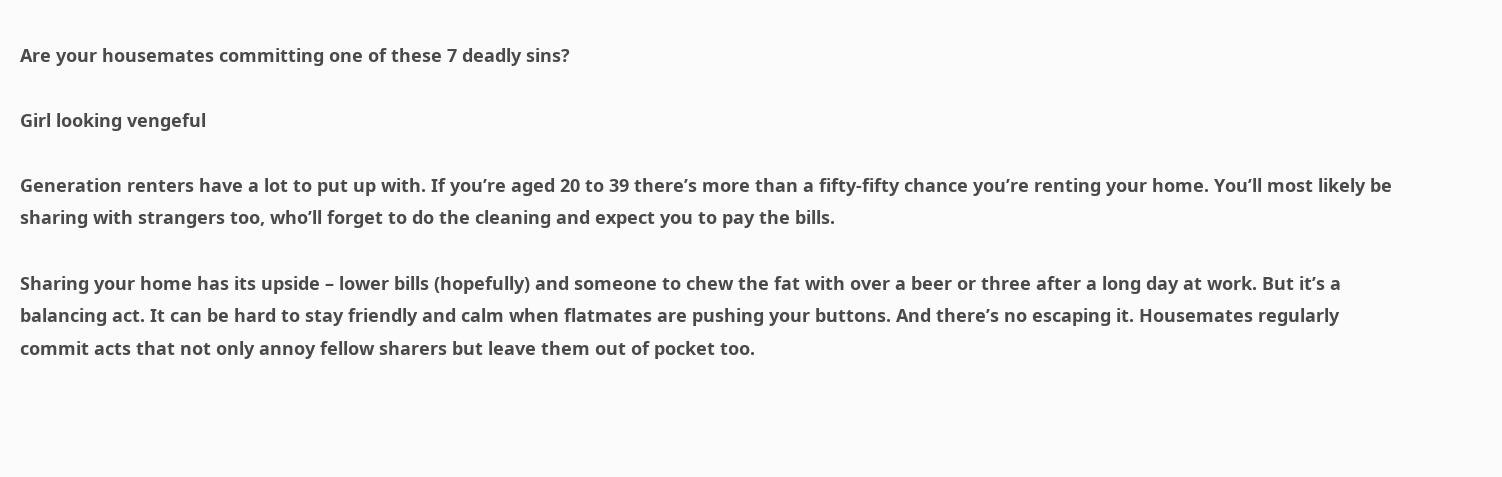Are your housemates committing one of these 7 deadly sins?

Girl looking vengeful

Generation renters have a lot to put up with. If you’re aged 20 to 39 there’s more than a fifty-fifty chance you’re renting your home. You’ll most likely be sharing with strangers too, who’ll forget to do the cleaning and expect you to pay the bills.

Sharing your home has its upside – lower bills (hopefully) and someone to chew the fat with over a beer or three after a long day at work. But it’s a balancing act. It can be hard to stay friendly and calm when flatmates are pushing your buttons. And there’s no escaping it. Housemates regularly commit acts that not only annoy fellow sharers but leave them out of pocket too.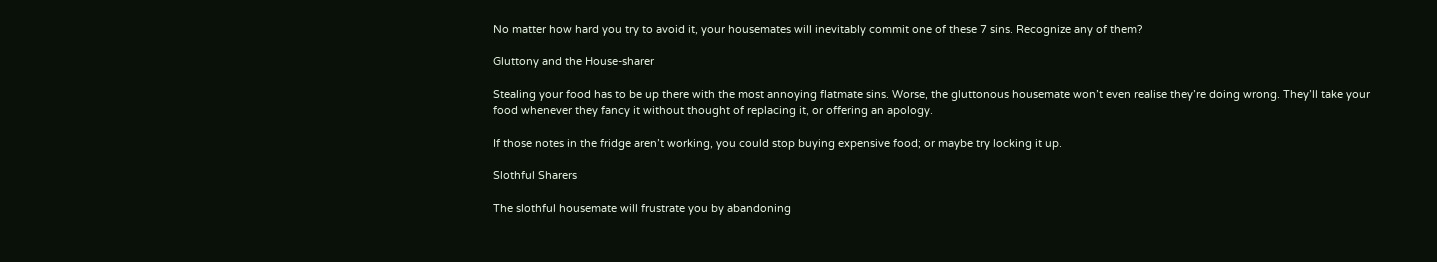No matter how hard you try to avoid it, your housemates will inevitably commit one of these 7 sins. Recognize any of them?

Gluttony and the House-sharer

Stealing your food has to be up there with the most annoying flatmate sins. Worse, the gluttonous housemate won’t even realise they’re doing wrong. They’ll take your food whenever they fancy it without thought of replacing it, or offering an apology.

If those notes in the fridge aren’t working, you could stop buying expensive food; or maybe try locking it up.

Slothful Sharers

The slothful housemate will frustrate you by abandoning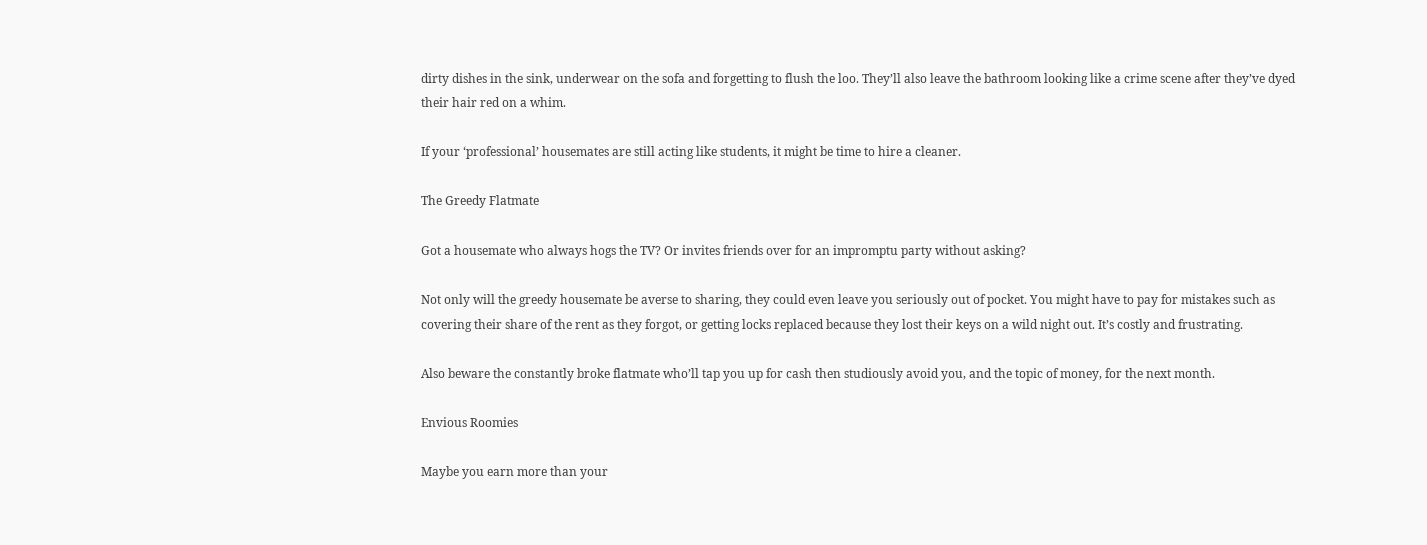dirty dishes in the sink, underwear on the sofa and forgetting to flush the loo. They’ll also leave the bathroom looking like a crime scene after they’ve dyed their hair red on a whim.

If your ‘professional’ housemates are still acting like students, it might be time to hire a cleaner.

The Greedy Flatmate

Got a housemate who always hogs the TV? Or invites friends over for an impromptu party without asking?

Not only will the greedy housemate be averse to sharing, they could even leave you seriously out of pocket. You might have to pay for mistakes such as covering their share of the rent as they forgot, or getting locks replaced because they lost their keys on a wild night out. It’s costly and frustrating.

Also beware the constantly broke flatmate who’ll tap you up for cash then studiously avoid you, and the topic of money, for the next month.

Envious Roomies

Maybe you earn more than your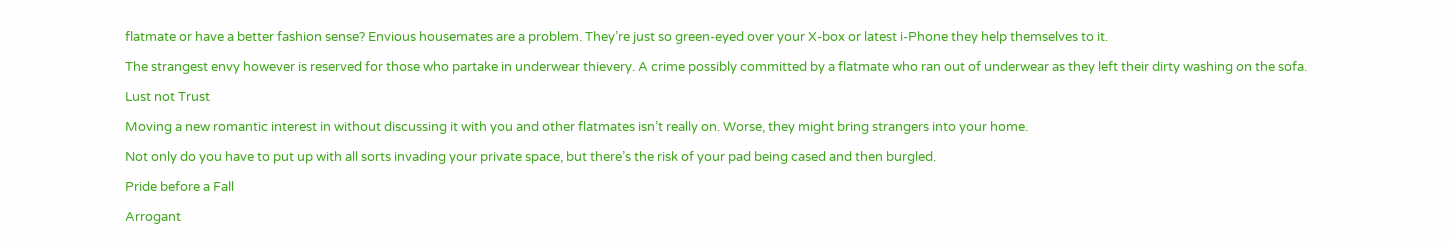flatmate or have a better fashion sense? Envious housemates are a problem. They’re just so green-eyed over your X-box or latest i-Phone they help themselves to it.

The strangest envy however is reserved for those who partake in underwear thievery. A crime possibly committed by a flatmate who ran out of underwear as they left their dirty washing on the sofa.

Lust not Trust

Moving a new romantic interest in without discussing it with you and other flatmates isn’t really on. Worse, they might bring strangers into your home.

Not only do you have to put up with all sorts invading your private space, but there’s the risk of your pad being cased and then burgled.

Pride before a Fall

Arrogant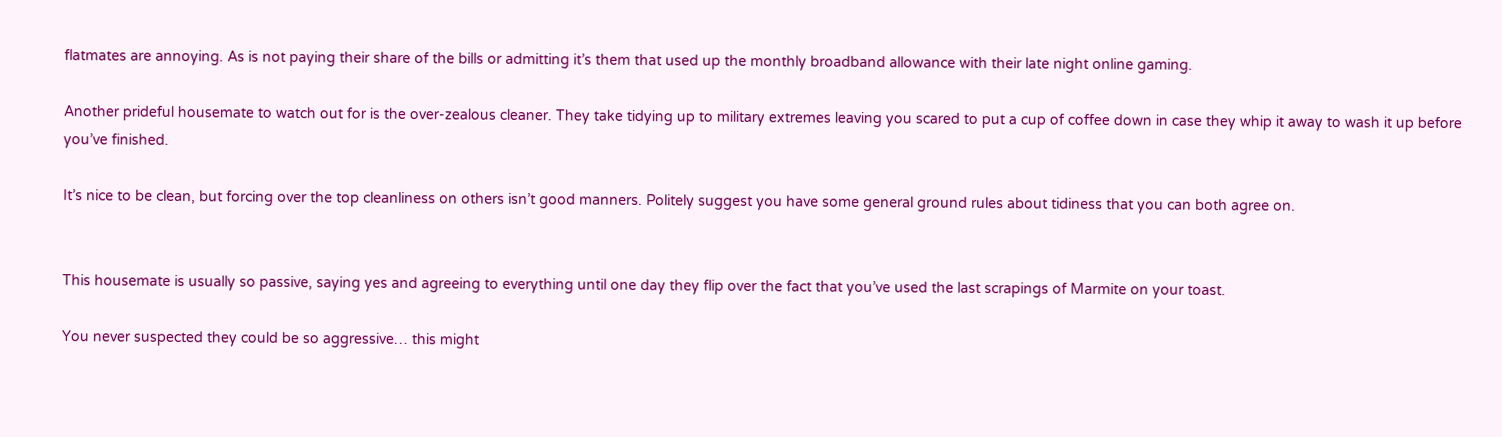flatmates are annoying. As is not paying their share of the bills or admitting it’s them that used up the monthly broadband allowance with their late night online gaming.

Another prideful housemate to watch out for is the over-zealous cleaner. They take tidying up to military extremes leaving you scared to put a cup of coffee down in case they whip it away to wash it up before you’ve finished.

It’s nice to be clean, but forcing over the top cleanliness on others isn’t good manners. Politely suggest you have some general ground rules about tidiness that you can both agree on.


This housemate is usually so passive, saying yes and agreeing to everything until one day they flip over the fact that you’ve used the last scrapings of Marmite on your toast.

You never suspected they could be so aggressive… this might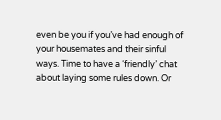even be you if you’ve had enough of your housemates and their sinful ways. Time to have a ‘friendly’ chat about laying some rules down. Or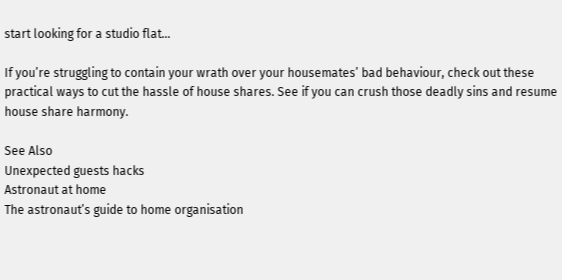start looking for a studio flat…

If you’re struggling to contain your wrath over your housemates’ bad behaviour, check out these practical ways to cut the hassle of house shares. See if you can crush those deadly sins and resume house share harmony.

See Also
Unexpected guests hacks
Astronaut at home
The astronaut’s guide to home organisation